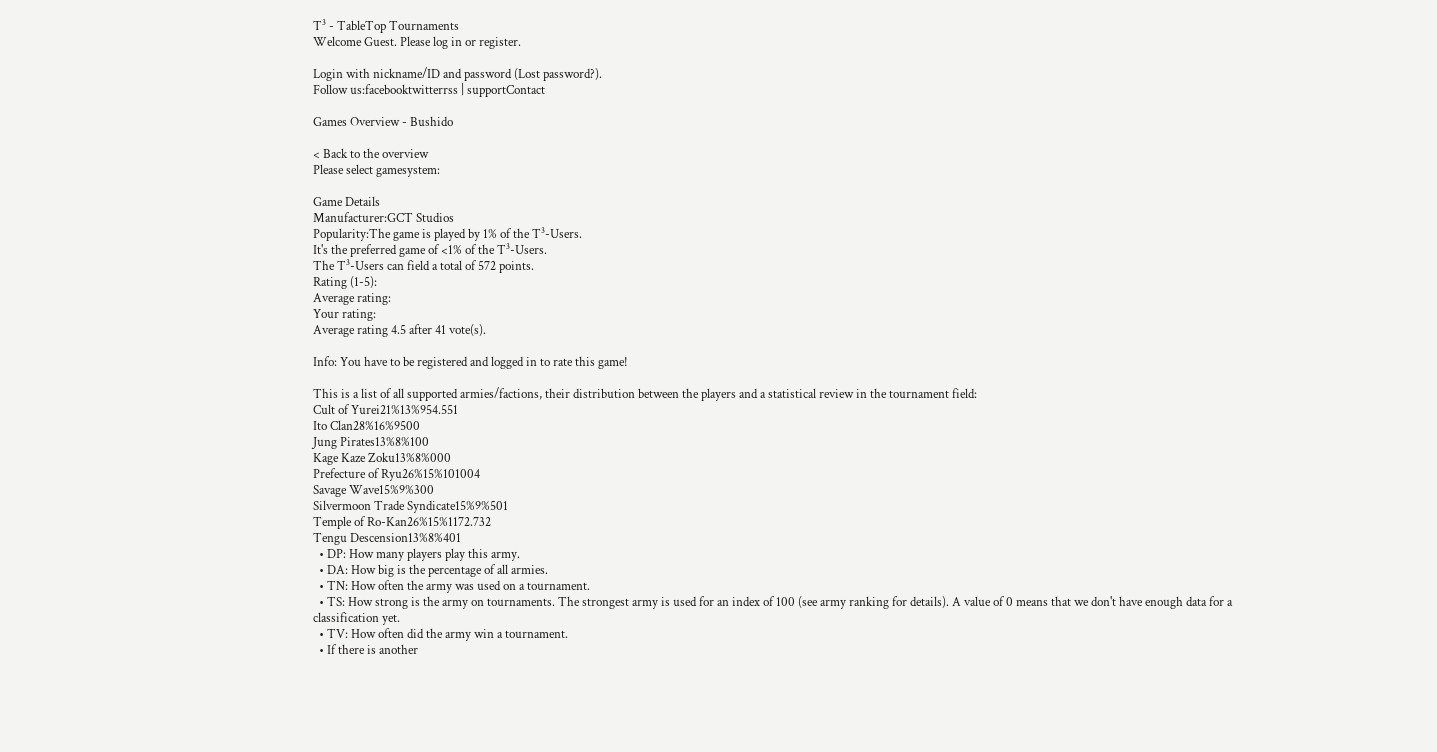T³ - TableTop Tournaments
Welcome Guest. Please log in or register.

Login with nickname/ID and password (Lost password?).
Follow us:facebooktwitterrss | supportContact

Games Overview - Bushido

< Back to the overview
Please select gamesystem:

Game Details
Manufacturer:GCT Studios
Popularity:The game is played by 1% of the T³-Users.
It's the preferred game of <1% of the T³-Users.
The T³-Users can field a total of 572 points.
Rating (1-5):
Average rating:
Your rating:
Average rating 4.5 after 41 vote(s).

Info: You have to be registered and logged in to rate this game!

This is a list of all supported armies/factions, their distribution between the players and a statistical review in the tournament field:
Cult of Yurei21%13%954.551
Ito Clan28%16%9500
Jung Pirates13%8%100
Kage Kaze Zoku13%8%000
Prefecture of Ryu26%15%101004
Savage Wave15%9%300
Silvermoon Trade Syndicate15%9%501
Temple of Ro-Kan26%15%1172.732
Tengu Descension13%8%401
  • DP: How many players play this army.
  • DA: How big is the percentage of all armies.
  • TN: How often the army was used on a tournament.
  • TS: How strong is the army on tournaments. The strongest army is used for an index of 100 (see army ranking for details). A value of 0 means that we don't have enough data for a classification yet.
  • TV: How often did the army win a tournament.
  • If there is another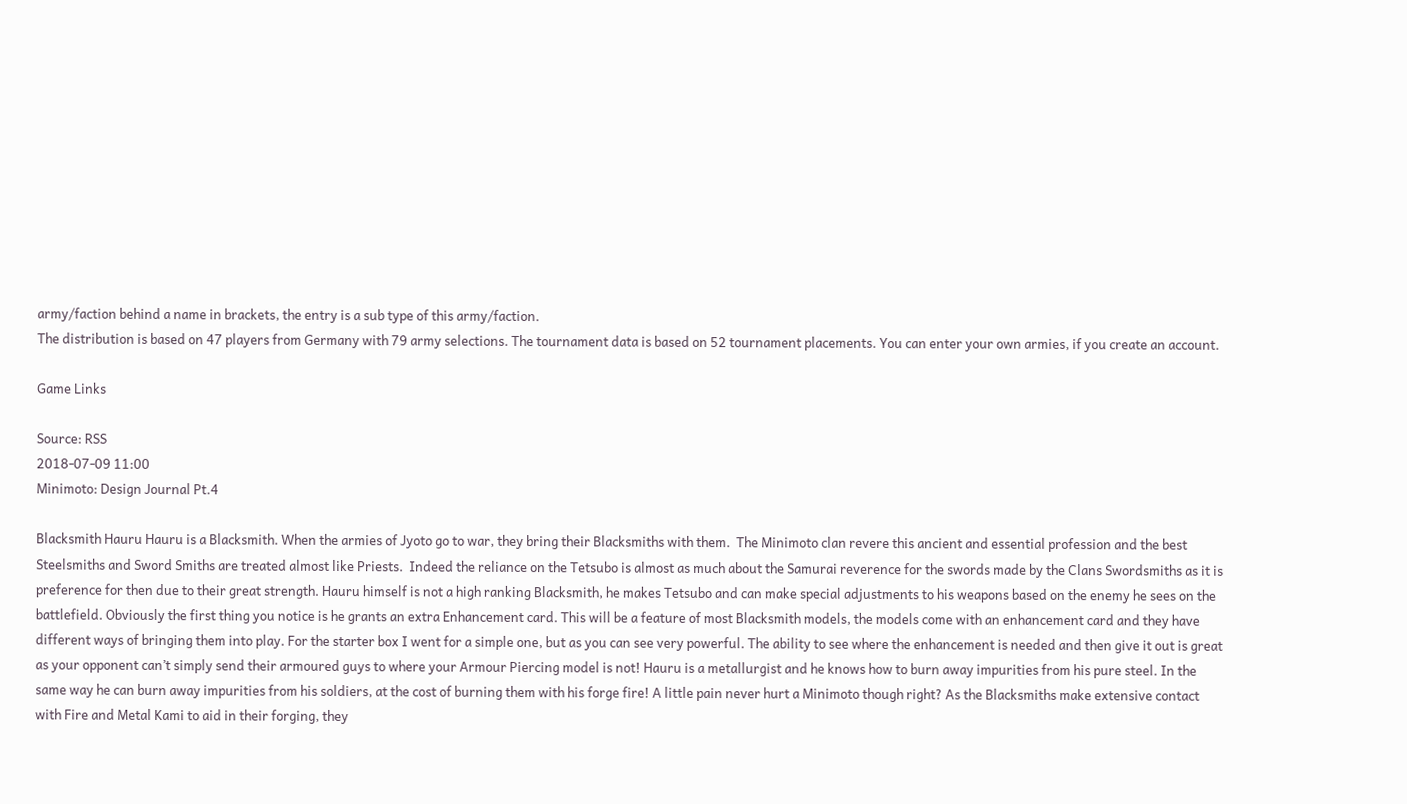army/faction behind a name in brackets, the entry is a sub type of this army/faction.
The distribution is based on 47 players from Germany with 79 army selections. The tournament data is based on 52 tournament placements. You can enter your own armies, if you create an account.

Game Links

Source: RSS
2018-07-09 11:00
Minimoto: Design Journal Pt.4

Blacksmith Hauru Hauru is a Blacksmith. When the armies of Jyoto go to war, they bring their Blacksmiths with them.  The Minimoto clan revere this ancient and essential profession and the best Steelsmiths and Sword Smiths are treated almost like Priests.  Indeed the reliance on the Tetsubo is almost as much about the Samurai reverence for the swords made by the Clans Swordsmiths as it is preference for then due to their great strength. Hauru himself is not a high ranking Blacksmith, he makes Tetsubo and can make special adjustments to his weapons based on the enemy he sees on the battlefield. Obviously the first thing you notice is he grants an extra Enhancement card. This will be a feature of most Blacksmith models, the models come with an enhancement card and they have different ways of bringing them into play. For the starter box I went for a simple one, but as you can see very powerful. The ability to see where the enhancement is needed and then give it out is great as your opponent can’t simply send their armoured guys to where your Armour Piercing model is not! Hauru is a metallurgist and he knows how to burn away impurities from his pure steel. In the same way he can burn away impurities from his soldiers, at the cost of burning them with his forge fire! A little pain never hurt a Minimoto though right? As the Blacksmiths make extensive contact with Fire and Metal Kami to aid in their forging, they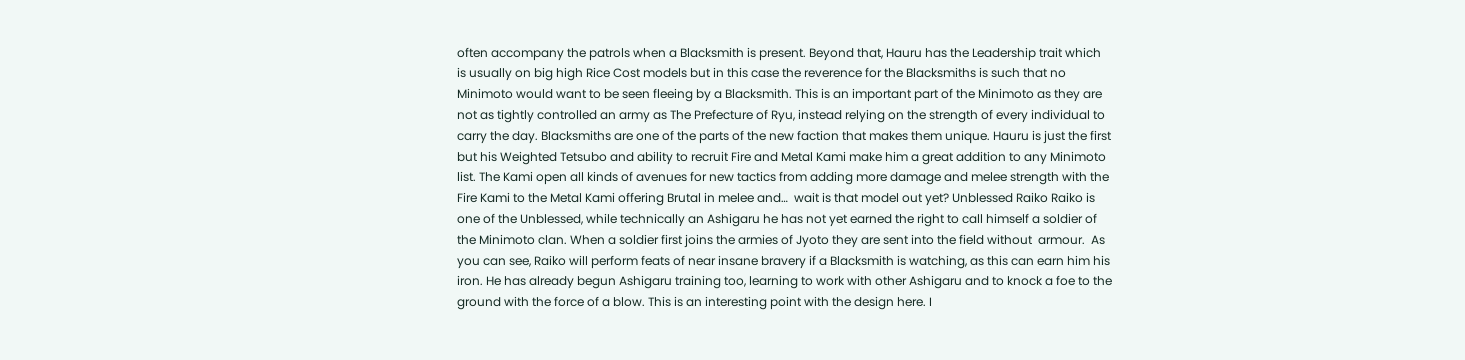often accompany the patrols when a Blacksmith is present. Beyond that, Hauru has the Leadership trait which is usually on big high Rice Cost models but in this case the reverence for the Blacksmiths is such that no Minimoto would want to be seen fleeing by a Blacksmith. This is an important part of the Minimoto as they are not as tightly controlled an army as The Prefecture of Ryu, instead relying on the strength of every individual to carry the day. Blacksmiths are one of the parts of the new faction that makes them unique. Hauru is just the first but his Weighted Tetsubo and ability to recruit Fire and Metal Kami make him a great addition to any Minimoto list. The Kami open all kinds of avenues for new tactics from adding more damage and melee strength with the Fire Kami to the Metal Kami offering Brutal in melee and…  wait is that model out yet? Unblessed Raiko Raiko is one of the Unblessed, while technically an Ashigaru he has not yet earned the right to call himself a soldier of the Minimoto clan. When a soldier first joins the armies of Jyoto they are sent into the field without  armour.  As you can see, Raiko will perform feats of near insane bravery if a Blacksmith is watching, as this can earn him his iron. He has already begun Ashigaru training too, learning to work with other Ashigaru and to knock a foe to the ground with the force of a blow. This is an interesting point with the design here. I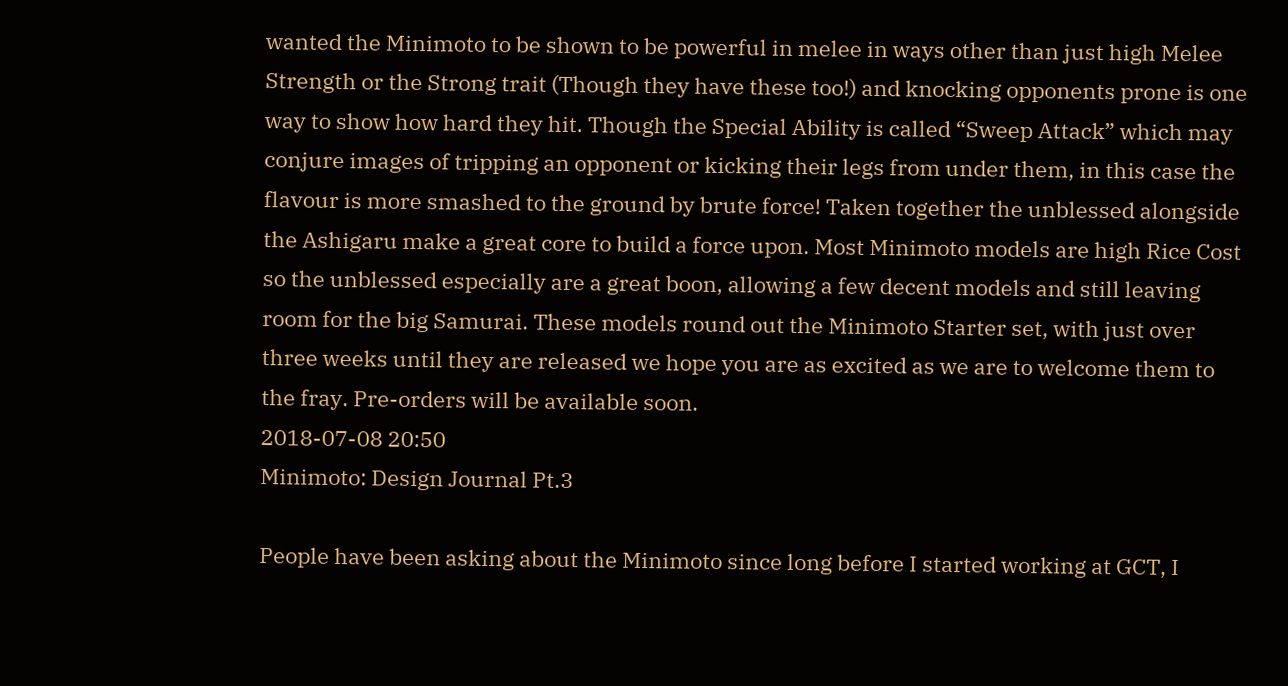wanted the Minimoto to be shown to be powerful in melee in ways other than just high Melee Strength or the Strong trait (Though they have these too!) and knocking opponents prone is one way to show how hard they hit. Though the Special Ability is called “Sweep Attack” which may conjure images of tripping an opponent or kicking their legs from under them, in this case the flavour is more smashed to the ground by brute force! Taken together the unblessed alongside the Ashigaru make a great core to build a force upon. Most Minimoto models are high Rice Cost so the unblessed especially are a great boon, allowing a few decent models and still leaving room for the big Samurai. These models round out the Minimoto Starter set, with just over three weeks until they are released we hope you are as excited as we are to welcome them to the fray. Pre-orders will be available soon.
2018-07-08 20:50
Minimoto: Design Journal Pt.3

People have been asking about the Minimoto since long before I started working at GCT, I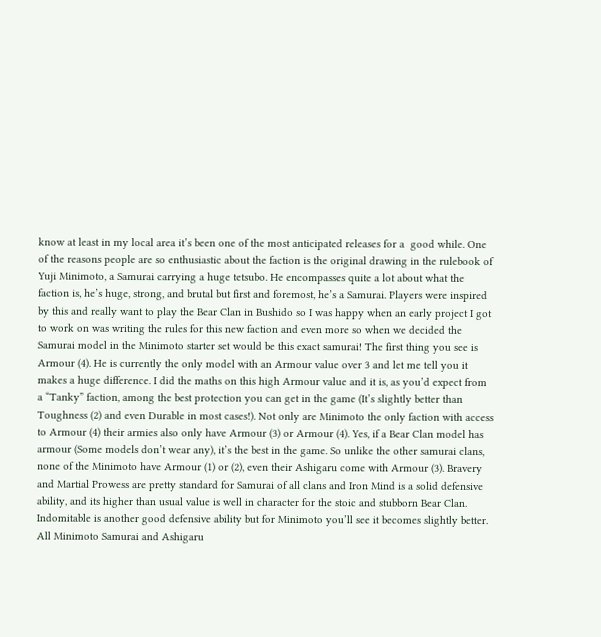know at least in my local area it’s been one of the most anticipated releases for a  good while. One of the reasons people are so enthusiastic about the faction is the original drawing in the rulebook of Yuji Minimoto, a Samurai carrying a huge tetsubo. He encompasses quite a lot about what the faction is, he’s huge, strong, and brutal but first and foremost, he’s a Samurai. Players were inspired by this and really want to play the Bear Clan in Bushido so I was happy when an early project I got to work on was writing the rules for this new faction and even more so when we decided the Samurai model in the Minimoto starter set would be this exact samurai! The first thing you see is Armour (4). He is currently the only model with an Armour value over 3 and let me tell you it makes a huge difference. I did the maths on this high Armour value and it is, as you’d expect from a “Tanky” faction, among the best protection you can get in the game (It’s slightly better than Toughness (2) and even Durable in most cases!). Not only are Minimoto the only faction with access to Armour (4) their armies also only have Armour (3) or Armour (4). Yes, if a Bear Clan model has armour (Some models don’t wear any), it’s the best in the game. So unlike the other samurai clans, none of the Minimoto have Armour (1) or (2), even their Ashigaru come with Armour (3). Bravery and Martial Prowess are pretty standard for Samurai of all clans and Iron Mind is a solid defensive ability, and its higher than usual value is well in character for the stoic and stubborn Bear Clan. Indomitable is another good defensive ability but for Minimoto you’ll see it becomes slightly better. All Minimoto Samurai and Ashigaru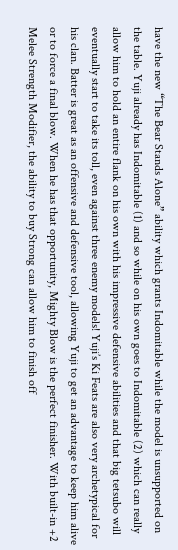have the new “The Bear Stands Alone” ability which grants Indomitable while the model is unsupported on the table. Yuji already has Indomitable (1) and so while on his own goes to Indomitable (2) which can really allow him to hold an entire flank on his own with his impressive defensive abilities and that big tetsubo will eventually start to take its toll, even against three enemy models! Yuji’s Ki Feats are also very archetypical for his clan. Batter is great as an offensive and defensive tool, allowing Yuji to get an advantage to keep him alive or to force a final blow. When he has that opportunity, Mighty Blow is the perfect finisher. With built-in +2 Melee Strength Modifier, the ability to buy Strong can allow him to finish off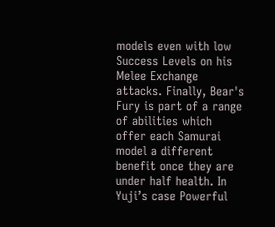models even with low Success Levels on his Melee Exchange attacks. Finally, Bear's Fury is part of a range of abilities which offer each Samurai model a different benefit once they are under half health. In Yuji’s case Powerful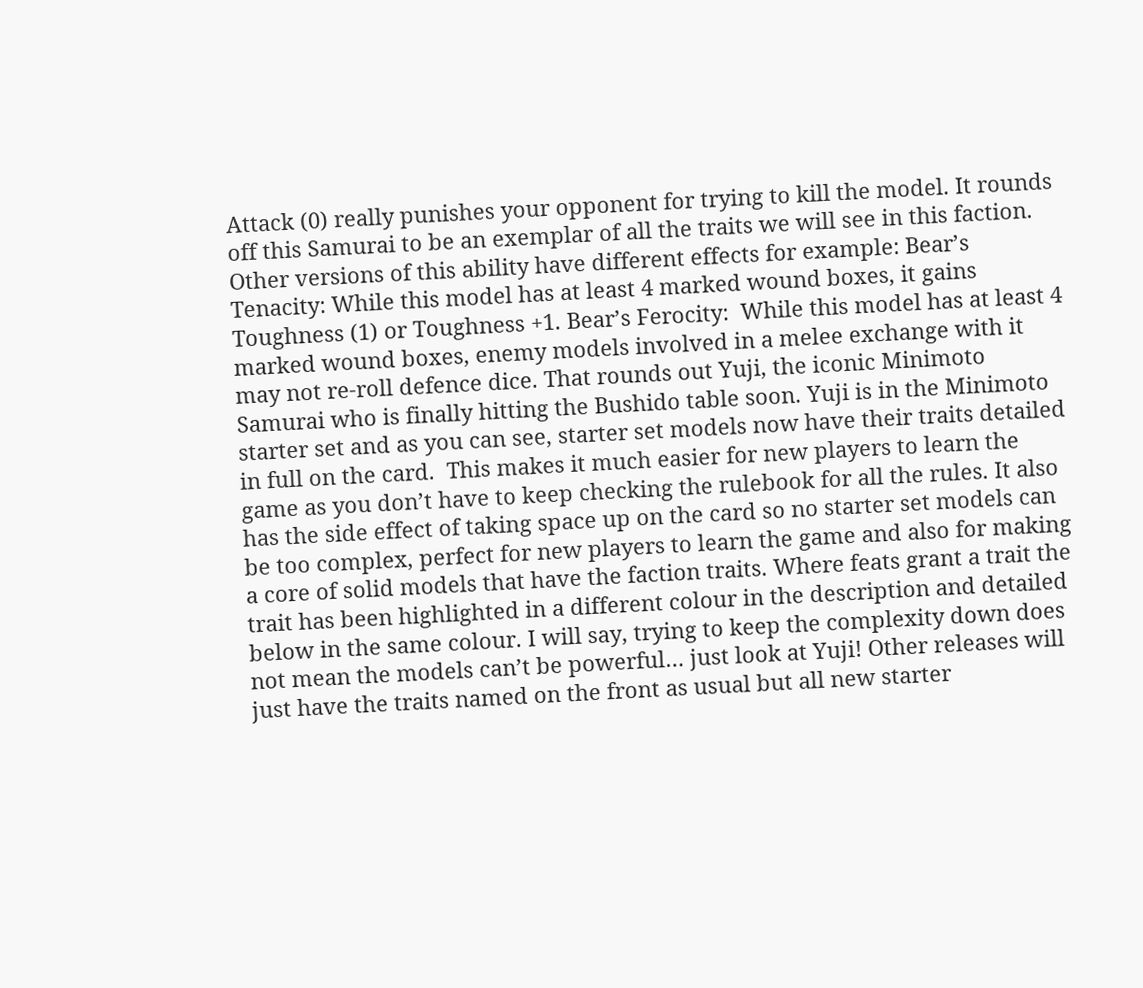Attack (0) really punishes your opponent for trying to kill the model. It rounds off this Samurai to be an exemplar of all the traits we will see in this faction. Other versions of this ability have different effects for example: Bear’s Tenacity: While this model has at least 4 marked wound boxes, it gains Toughness (1) or Toughness +1. Bear’s Ferocity:  While this model has at least 4 marked wound boxes, enemy models involved in a melee exchange with it may not re-roll defence dice. That rounds out Yuji, the iconic Minimoto Samurai who is finally hitting the Bushido table soon. Yuji is in the Minimoto starter set and as you can see, starter set models now have their traits detailed in full on the card.  This makes it much easier for new players to learn the game as you don’t have to keep checking the rulebook for all the rules. It also has the side effect of taking space up on the card so no starter set models can be too complex, perfect for new players to learn the game and also for making a core of solid models that have the faction traits. Where feats grant a trait the trait has been highlighted in a different colour in the description and detailed below in the same colour. I will say, trying to keep the complexity down does not mean the models can’t be powerful… just look at Yuji! Other releases will just have the traits named on the front as usual but all new starter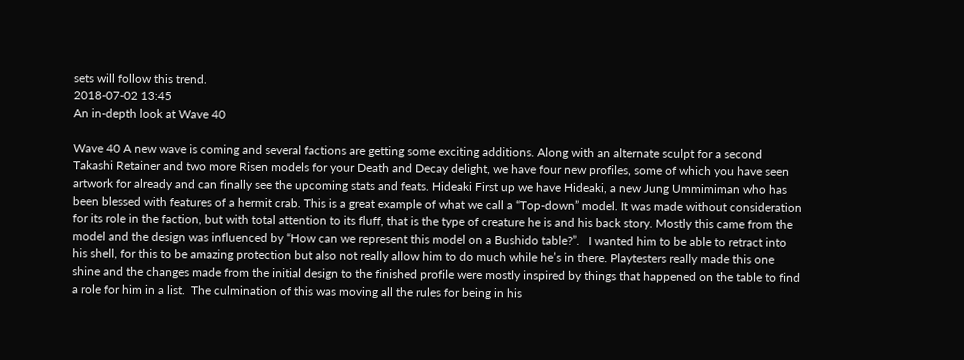sets will follow this trend.
2018-07-02 13:45
An in-depth look at Wave 40

Wave 40 A new wave is coming and several factions are getting some exciting additions. Along with an alternate sculpt for a second Takashi Retainer and two more Risen models for your Death and Decay delight, we have four new profiles, some of which you have seen artwork for already and can finally see the upcoming stats and feats. Hideaki First up we have Hideaki, a new Jung Ummimiman who has been blessed with features of a hermit crab. This is a great example of what we call a “Top-down” model. It was made without consideration for its role in the faction, but with total attention to its fluff, that is the type of creature he is and his back story. Mostly this came from the model and the design was influenced by “How can we represent this model on a Bushido table?”.   I wanted him to be able to retract into his shell, for this to be amazing protection but also not really allow him to do much while he’s in there. Playtesters really made this one shine and the changes made from the initial design to the finished profile were mostly inspired by things that happened on the table to find a role for him in a list.  The culmination of this was moving all the rules for being in his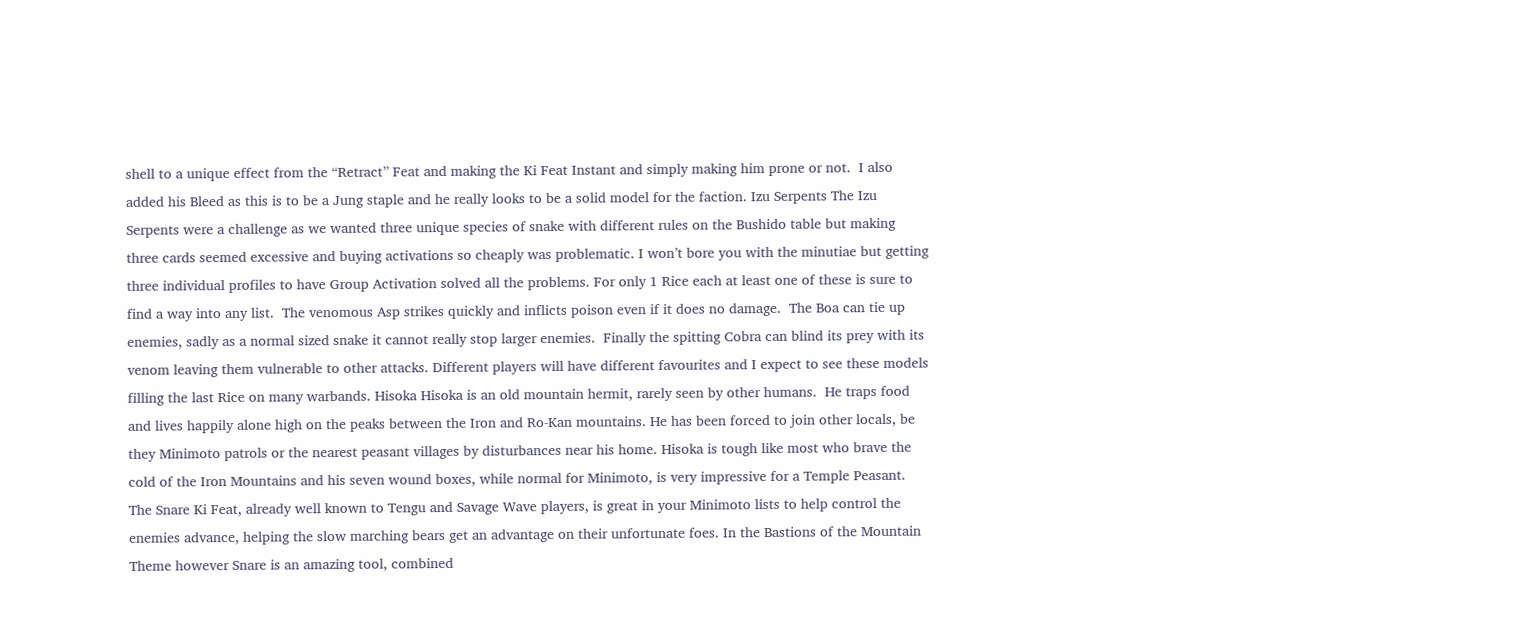shell to a unique effect from the “Retract” Feat and making the Ki Feat Instant and simply making him prone or not.  I also added his Bleed as this is to be a Jung staple and he really looks to be a solid model for the faction. Izu Serpents The Izu Serpents were a challenge as we wanted three unique species of snake with different rules on the Bushido table but making three cards seemed excessive and buying activations so cheaply was problematic. I won’t bore you with the minutiae but getting three individual profiles to have Group Activation solved all the problems. For only 1 Rice each at least one of these is sure to find a way into any list.  The venomous Asp strikes quickly and inflicts poison even if it does no damage.  The Boa can tie up enemies, sadly as a normal sized snake it cannot really stop larger enemies.  Finally the spitting Cobra can blind its prey with its venom leaving them vulnerable to other attacks. Different players will have different favourites and I expect to see these models filling the last Rice on many warbands. Hisoka Hisoka is an old mountain hermit, rarely seen by other humans.  He traps food and lives happily alone high on the peaks between the Iron and Ro-Kan mountains. He has been forced to join other locals, be they Minimoto patrols or the nearest peasant villages by disturbances near his home. Hisoka is tough like most who brave the cold of the Iron Mountains and his seven wound boxes, while normal for Minimoto, is very impressive for a Temple Peasant. The Snare Ki Feat, already well known to Tengu and Savage Wave players, is great in your Minimoto lists to help control the enemies advance, helping the slow marching bears get an advantage on their unfortunate foes. In the Bastions of the Mountain Theme however Snare is an amazing tool, combined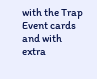with the Trap Event cards and with extra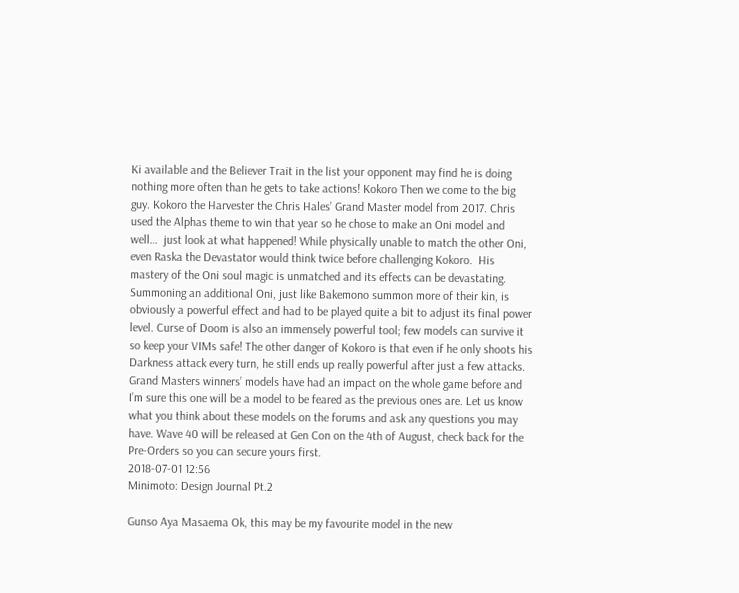Ki available and the Believer Trait in the list your opponent may find he is doing nothing more often than he gets to take actions! Kokoro Then we come to the big guy. Kokoro the Harvester the Chris Hales’ Grand Master model from 2017. Chris used the Alphas theme to win that year so he chose to make an Oni model and well…  just look at what happened! While physically unable to match the other Oni, even Raska the Devastator would think twice before challenging Kokoro.  His mastery of the Oni soul magic is unmatched and its effects can be devastating. Summoning an additional Oni, just like Bakemono summon more of their kin, is obviously a powerful effect and had to be played quite a bit to adjust its final power level. Curse of Doom is also an immensely powerful tool; few models can survive it so keep your VIMs safe! The other danger of Kokoro is that even if he only shoots his Darkness attack every turn, he still ends up really powerful after just a few attacks. Grand Masters winners’ models have had an impact on the whole game before and I’m sure this one will be a model to be feared as the previous ones are. Let us know what you think about these models on the forums and ask any questions you may have. Wave 40 will be released at Gen Con on the 4th of August, check back for the Pre-Orders so you can secure yours first.
2018-07-01 12:56
Minimoto: Design Journal Pt.2

Gunso Aya Masaema Ok, this may be my favourite model in the new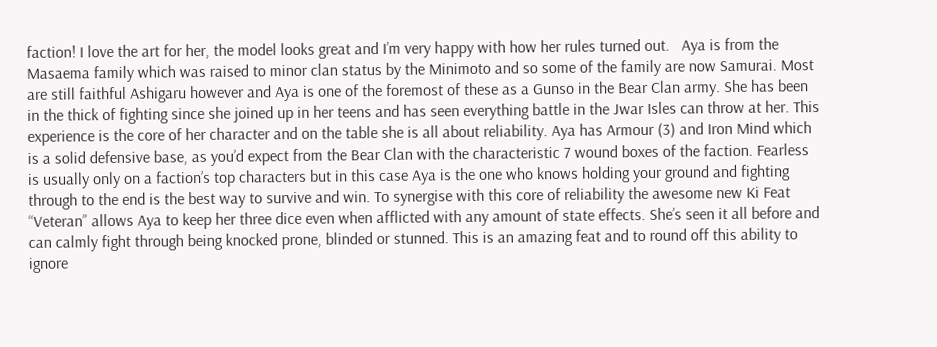faction! I love the art for her, the model looks great and I’m very happy with how her rules turned out.   Aya is from the Masaema family which was raised to minor clan status by the Minimoto and so some of the family are now Samurai. Most are still faithful Ashigaru however and Aya is one of the foremost of these as a Gunso in the Bear Clan army. She has been in the thick of fighting since she joined up in her teens and has seen everything battle in the Jwar Isles can throw at her. This experience is the core of her character and on the table she is all about reliability. Aya has Armour (3) and Iron Mind which is a solid defensive base, as you’d expect from the Bear Clan with the characteristic 7 wound boxes of the faction. Fearless is usually only on a faction’s top characters but in this case Aya is the one who knows holding your ground and fighting through to the end is the best way to survive and win. To synergise with this core of reliability the awesome new Ki Feat “Veteran” allows Aya to keep her three dice even when afflicted with any amount of state effects. She’s seen it all before and can calmly fight through being knocked prone, blinded or stunned. This is an amazing feat and to round off this ability to ignore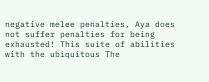negative melee penalties, Aya does not suffer penalties for being exhausted! This suite of abilities with the ubiquitous The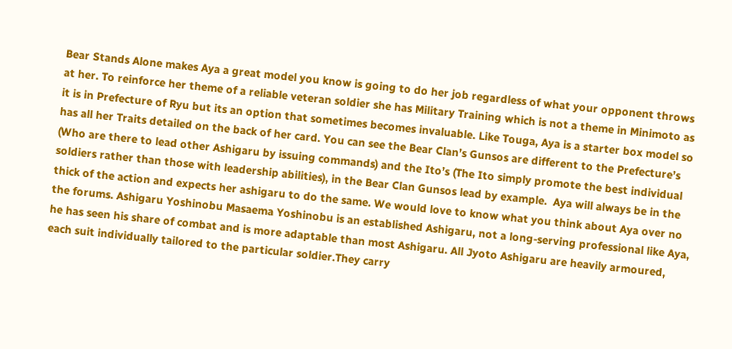Bear Stands Alone makes Aya a great model you know is going to do her job regardless of what your opponent throws at her. To reinforce her theme of a reliable veteran soldier she has Military Training which is not a theme in Minimoto as it is in Prefecture of Ryu but its an option that sometimes becomes invaluable. Like Touga, Aya is a starter box model so has all her Traits detailed on the back of her card. You can see the Bear Clan’s Gunsos are different to the Prefecture’s (Who are there to lead other Ashigaru by issuing commands) and the Ito’s (The Ito simply promote the best individual soldiers rather than those with leadership abilities), in the Bear Clan Gunsos lead by example.  Aya will always be in the thick of the action and expects her ashigaru to do the same. We would love to know what you think about Aya over no the forums. Ashigaru Yoshinobu Masaema Yoshinobu is an established Ashigaru, not a long-serving professional like Aya, he has seen his share of combat and is more adaptable than most Ashigaru. All Jyoto Ashigaru are heavily armoured, each suit individually tailored to the particular soldier.They carry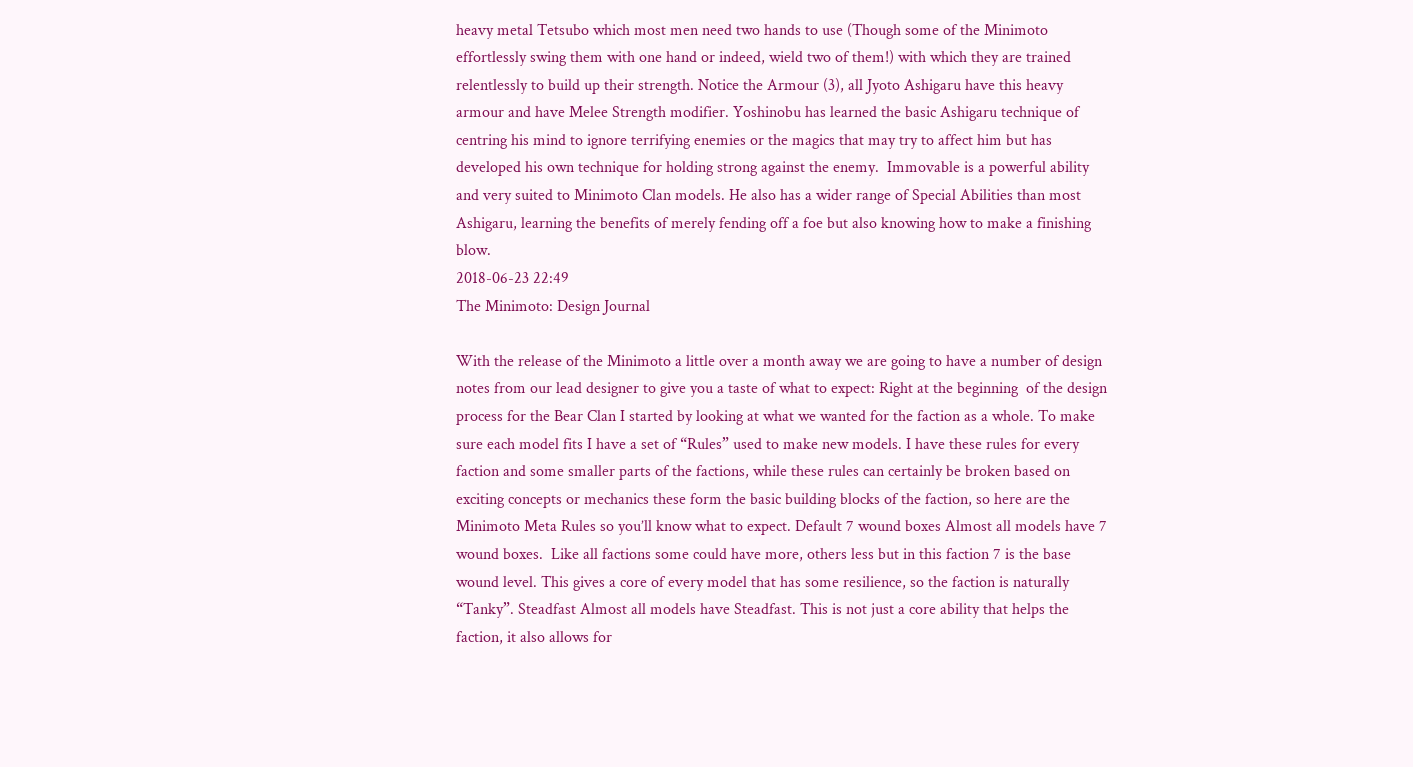heavy metal Tetsubo which most men need two hands to use (Though some of the Minimoto effortlessly swing them with one hand or indeed, wield two of them!) with which they are trained relentlessly to build up their strength. Notice the Armour (3), all Jyoto Ashigaru have this heavy armour and have Melee Strength modifier. Yoshinobu has learned the basic Ashigaru technique of centring his mind to ignore terrifying enemies or the magics that may try to affect him but has developed his own technique for holding strong against the enemy.  Immovable is a powerful ability and very suited to Minimoto Clan models. He also has a wider range of Special Abilities than most Ashigaru, learning the benefits of merely fending off a foe but also knowing how to make a finishing blow.
2018-06-23 22:49
The Minimoto: Design Journal

With the release of the Minimoto a little over a month away we are going to have a number of design notes from our lead designer to give you a taste of what to expect: Right at the beginning  of the design process for the Bear Clan I started by looking at what we wanted for the faction as a whole. To make sure each model fits I have a set of “Rules” used to make new models. I have these rules for every faction and some smaller parts of the factions, while these rules can certainly be broken based on exciting concepts or mechanics these form the basic building blocks of the faction, so here are the Minimoto Meta Rules so you’ll know what to expect. Default 7 wound boxes Almost all models have 7 wound boxes.  Like all factions some could have more, others less but in this faction 7 is the base wound level. This gives a core of every model that has some resilience, so the faction is naturally “Tanky”. Steadfast Almost all models have Steadfast. This is not just a core ability that helps the faction, it also allows for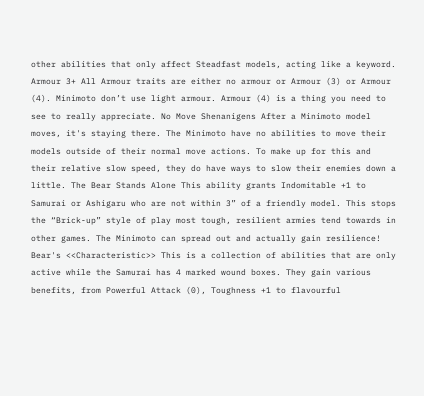other abilities that only affect Steadfast models, acting like a keyword.  Armour 3+ All Armour traits are either no armour or Armour (3) or Armour (4). Minimoto don’t use light armour. Armour (4) is a thing you need to see to really appreciate. No Move Shenanigens After a Minimoto model moves, it's staying there. The Minimoto have no abilities to move their models outside of their normal move actions. To make up for this and their relative slow speed, they do have ways to slow their enemies down a little. The Bear Stands Alone This ability grants Indomitable +1 to Samurai or Ashigaru who are not within 3” of a friendly model. This stops the “Brick-up” style of play most tough, resilient armies tend towards in other games. The Minimoto can spread out and actually gain resilience! Bear's <<Characteristic>> This is a collection of abilities that are only active while the Samurai has 4 marked wound boxes. They gain various benefits, from Powerful Attack (0), Toughness +1 to flavourful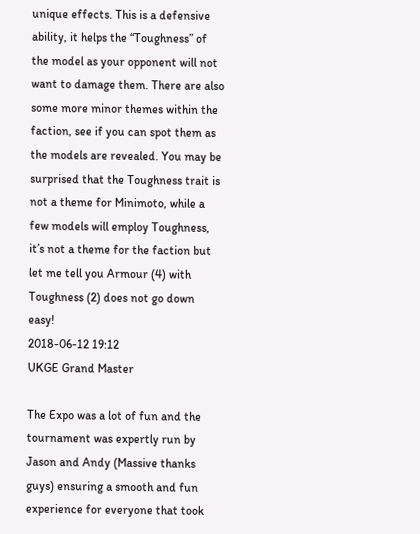unique effects. This is a defensive ability, it helps the “Toughness” of the model as your opponent will not want to damage them. There are also some more minor themes within the faction, see if you can spot them as the models are revealed. You may be surprised that the Toughness trait is not a theme for Minimoto, while a few models will employ Toughness, it’s not a theme for the faction but let me tell you Armour (4) with Toughness (2) does not go down easy!
2018-06-12 19:12
UKGE Grand Master

The Expo was a lot of fun and the tournament was expertly run by Jason and Andy (Massive thanks guys) ensuring a smooth and fun experience for everyone that took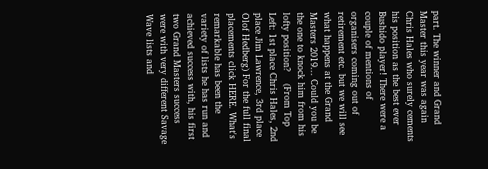part. The winner and Grand Master this year was again Chris Hales who surely cements his position as the best ever Bushido player! There were a couple of mentions of organisers coming out of retirement etc. but we will see what happens at the Grand Masters 2019... Could you be the one to knock him from his lofty position?    (From Top Left: 1st place Chris Hales, 2nd place Jim Lawrence, 3rd place Olof Hedberg) For the full final placements click HERE. What's remarkable has been the variety of lists he has run and achieved success with, his first two Grand Masters success were with very different Savage Wave lists and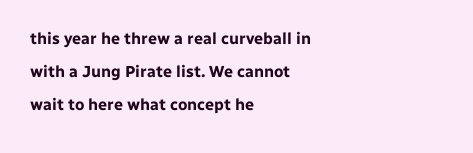this year he threw a real curveball in with a Jung Pirate list. We cannot wait to here what concept he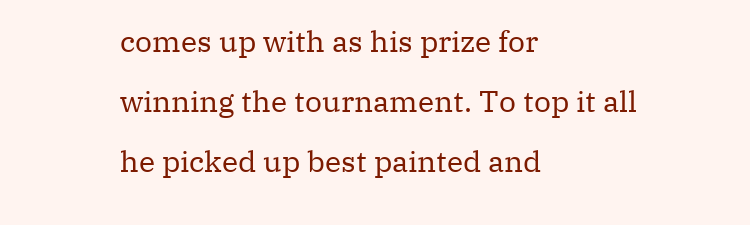comes up with as his prize for winning the tournament. To top it all he picked up best painted and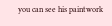you can see his paintwork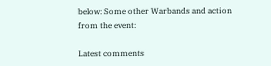below: Some other Warbands and action from the event:

Latest comments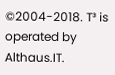©2004-2018. T³ is operated by Althaus.IT.